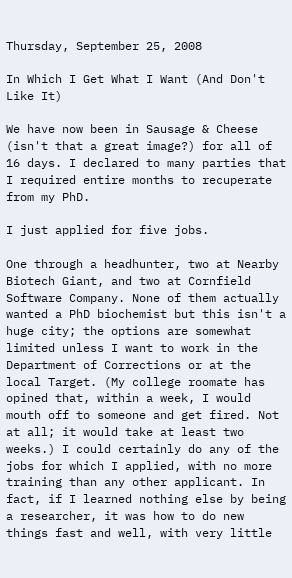Thursday, September 25, 2008

In Which I Get What I Want (And Don't Like It)

We have now been in Sausage & Cheese (isn't that a great image?) for all of 16 days. I declared to many parties that I required entire months to recuperate from my PhD.

I just applied for five jobs.

One through a headhunter, two at Nearby Biotech Giant, and two at Cornfield Software Company. None of them actually wanted a PhD biochemist but this isn't a huge city; the options are somewhat limited unless I want to work in the Department of Corrections or at the local Target. (My college roomate has opined that, within a week, I would mouth off to someone and get fired. Not at all; it would take at least two weeks.) I could certainly do any of the jobs for which I applied, with no more training than any other applicant. In fact, if I learned nothing else by being a researcher, it was how to do new things fast and well, with very little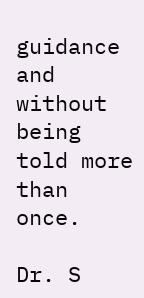guidance and without being told more than once.

Dr. S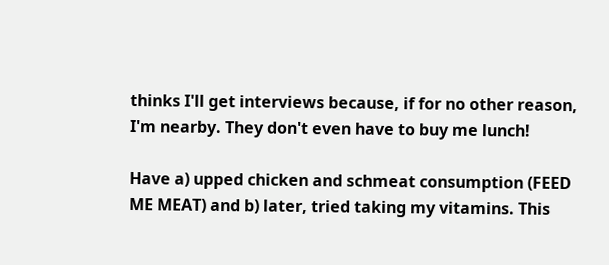thinks I'll get interviews because, if for no other reason, I'm nearby. They don't even have to buy me lunch!

Have a) upped chicken and schmeat consumption (FEED ME MEAT) and b) later, tried taking my vitamins. This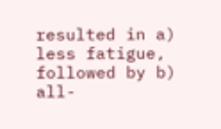resulted in a) less fatigue, followed by b) all-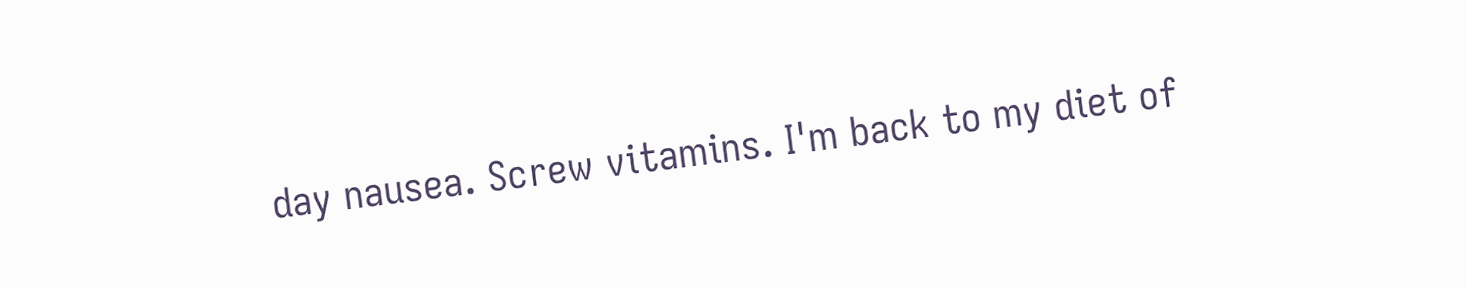day nausea. Screw vitamins. I'm back to my diet of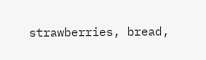strawberries, bread,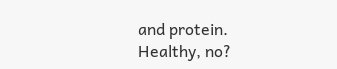and protein. Healthy, no?